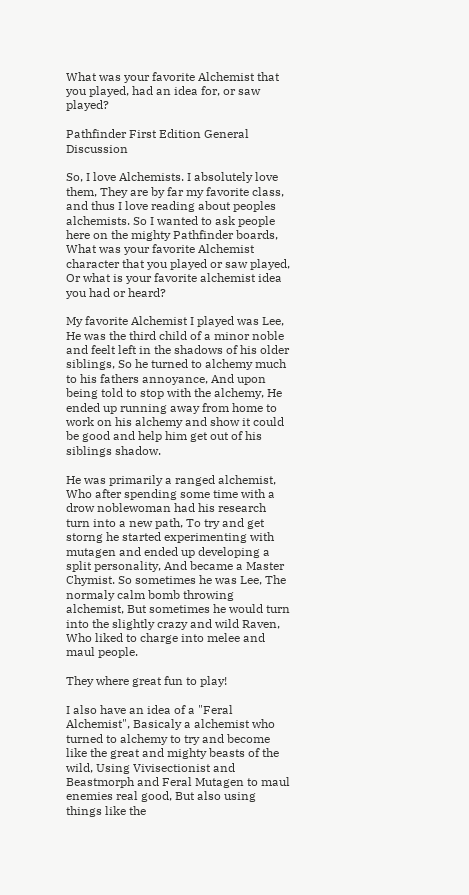What was your favorite Alchemist that you played, had an idea for, or saw played?

Pathfinder First Edition General Discussion

So, I love Alchemists. I absolutely love them, They are by far my favorite class, and thus I love reading about peoples alchemists. So I wanted to ask people here on the mighty Pathfinder boards, What was your favorite Alchemist character that you played or saw played, Or what is your favorite alchemist idea you had or heard?

My favorite Alchemist I played was Lee, He was the third child of a minor noble and feelt left in the shadows of his older siblings, So he turned to alchemy much to his fathers annoyance, And upon being told to stop with the alchemy, He ended up running away from home to work on his alchemy and show it could be good and help him get out of his siblings shadow.

He was primarily a ranged alchemist, Who after spending some time with a drow noblewoman had his research turn into a new path, To try and get storng he started experimenting with mutagen and ended up developing a split personality, And became a Master Chymist. So sometimes he was Lee, The normaly calm bomb throwing alchemist, But sometimes he would turn into the slightly crazy and wild Raven, Who liked to charge into melee and maul people.

They where great fun to play!

I also have an idea of a "Feral Alchemist", Basicaly a alchemist who turned to alchemy to try and become like the great and mighty beasts of the wild, Using Vivisectionist and Beastmorph and Feral Mutagen to maul enemies real good, But also using things like the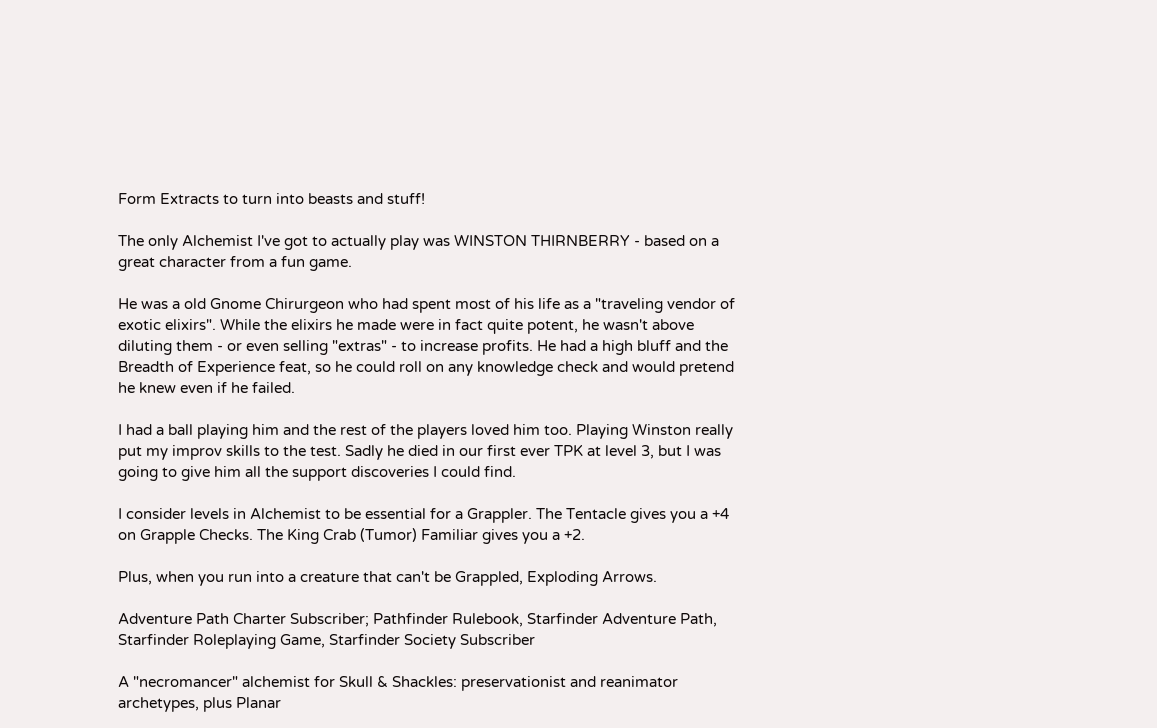Form Extracts to turn into beasts and stuff!

The only Alchemist I've got to actually play was WINSTON THIRNBERRY - based on a great character from a fun game.

He was a old Gnome Chirurgeon who had spent most of his life as a "traveling vendor of exotic elixirs". While the elixirs he made were in fact quite potent, he wasn't above diluting them - or even selling "extras" - to increase profits. He had a high bluff and the Breadth of Experience feat, so he could roll on any knowledge check and would pretend he knew even if he failed.

I had a ball playing him and the rest of the players loved him too. Playing Winston really put my improv skills to the test. Sadly he died in our first ever TPK at level 3, but I was going to give him all the support discoveries I could find.

I consider levels in Alchemist to be essential for a Grappler. The Tentacle gives you a +4 on Grapple Checks. The King Crab (Tumor) Familiar gives you a +2.

Plus, when you run into a creature that can't be Grappled, Exploding Arrows.

Adventure Path Charter Subscriber; Pathfinder Rulebook, Starfinder Adventure Path, Starfinder Roleplaying Game, Starfinder Society Subscriber

A "necromancer" alchemist for Skull & Shackles: preservationist and reanimator archetypes, plus Planar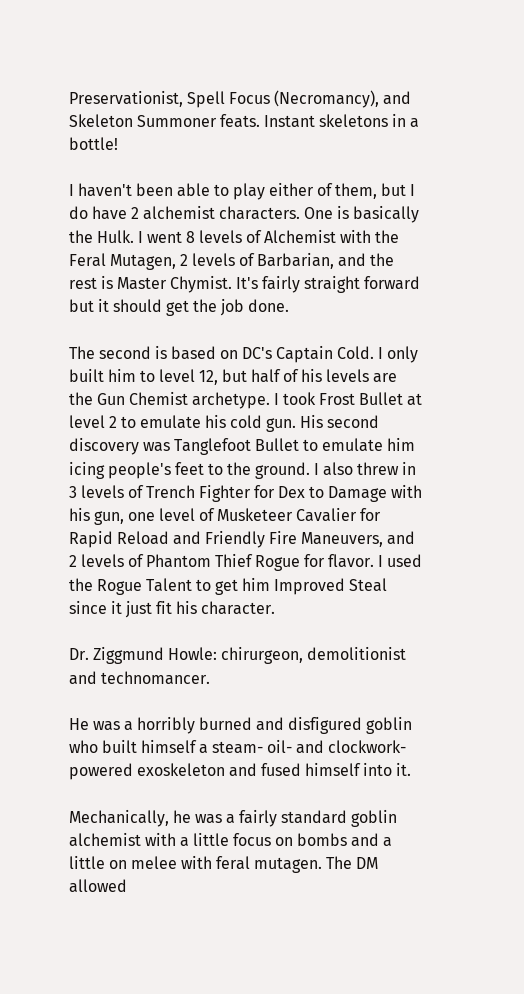Preservationist, Spell Focus (Necromancy), and Skeleton Summoner feats. Instant skeletons in a bottle!

I haven't been able to play either of them, but I do have 2 alchemist characters. One is basically the Hulk. I went 8 levels of Alchemist with the Feral Mutagen, 2 levels of Barbarian, and the rest is Master Chymist. It's fairly straight forward but it should get the job done.

The second is based on DC's Captain Cold. I only built him to level 12, but half of his levels are the Gun Chemist archetype. I took Frost Bullet at level 2 to emulate his cold gun. His second discovery was Tanglefoot Bullet to emulate him icing people's feet to the ground. I also threw in 3 levels of Trench Fighter for Dex to Damage with his gun, one level of Musketeer Cavalier for Rapid Reload and Friendly Fire Maneuvers, and 2 levels of Phantom Thief Rogue for flavor. I used the Rogue Talent to get him Improved Steal since it just fit his character.

Dr. Ziggmund Howle: chirurgeon, demolitionist and technomancer.

He was a horribly burned and disfigured goblin who built himself a steam- oil- and clockwork-powered exoskeleton and fused himself into it.

Mechanically, he was a fairly standard goblin alchemist with a little focus on bombs and a little on melee with feral mutagen. The DM allowed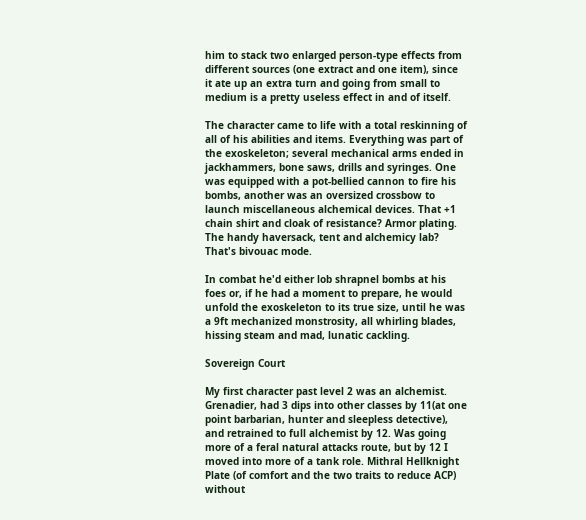him to stack two enlarged person-type effects from different sources (one extract and one item), since it ate up an extra turn and going from small to medium is a pretty useless effect in and of itself.

The character came to life with a total reskinning of all of his abilities and items. Everything was part of the exoskeleton; several mechanical arms ended in jackhammers, bone saws, drills and syringes. One was equipped with a pot-bellied cannon to fire his bombs, another was an oversized crossbow to launch miscellaneous alchemical devices. That +1 chain shirt and cloak of resistance? Armor plating. The handy haversack, tent and alchemicy lab? That's bivouac mode.

In combat he'd either lob shrapnel bombs at his foes or, if he had a moment to prepare, he would unfold the exoskeleton to its true size, until he was a 9ft mechanized monstrosity, all whirling blades, hissing steam and mad, lunatic cackling.

Sovereign Court

My first character past level 2 was an alchemist. Grenadier, had 3 dips into other classes by 11(at one point barbarian, hunter and sleepless detective), and retrained to full alchemist by 12. Was going more of a feral natural attacks route, but by 12 I moved into more of a tank role. Mithral Hellknight Plate (of comfort and the two traits to reduce ACP) without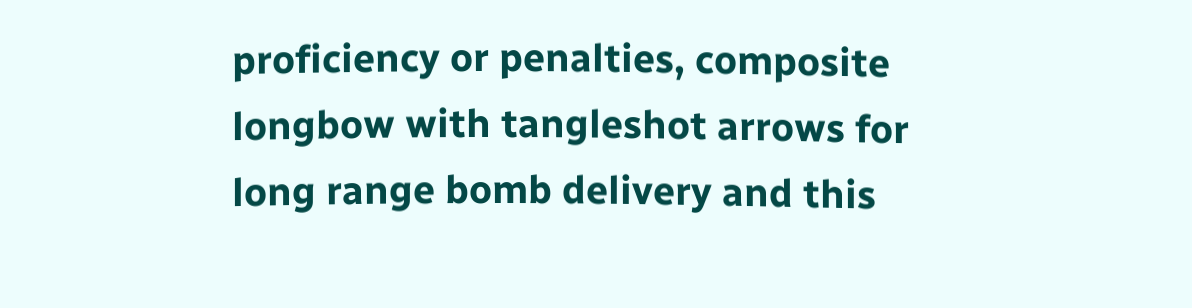proficiency or penalties, composite longbow with tangleshot arrows for long range bomb delivery and this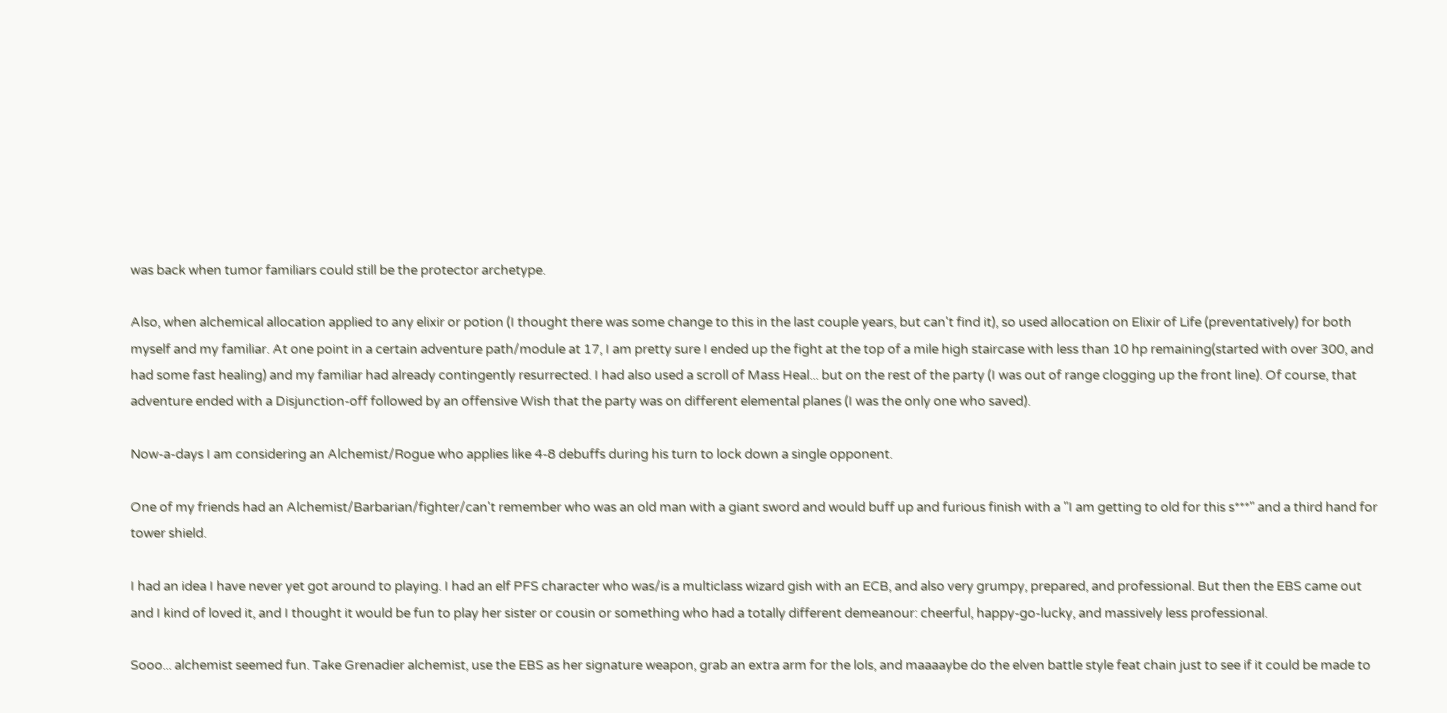was back when tumor familiars could still be the protector archetype.

Also, when alchemical allocation applied to any elixir or potion (I thought there was some change to this in the last couple years, but can't find it), so used allocation on Elixir of Life (preventatively) for both myself and my familiar. At one point in a certain adventure path/module at 17, I am pretty sure I ended up the fight at the top of a mile high staircase with less than 10 hp remaining(started with over 300, and had some fast healing) and my familiar had already contingently resurrected. I had also used a scroll of Mass Heal... but on the rest of the party (I was out of range clogging up the front line). Of course, that adventure ended with a Disjunction-off followed by an offensive Wish that the party was on different elemental planes (I was the only one who saved).

Now-a-days I am considering an Alchemist/Rogue who applies like 4-8 debuffs during his turn to lock down a single opponent.

One of my friends had an Alchemist/Barbarian/fighter/can't remember who was an old man with a giant sword and would buff up and furious finish with a "I am getting to old for this s***" and a third hand for tower shield.

I had an idea I have never yet got around to playing. I had an elf PFS character who was/is a multiclass wizard gish with an ECB, and also very grumpy, prepared, and professional. But then the EBS came out and I kind of loved it, and I thought it would be fun to play her sister or cousin or something who had a totally different demeanour: cheerful, happy-go-lucky, and massively less professional.

Sooo... alchemist seemed fun. Take Grenadier alchemist, use the EBS as her signature weapon, grab an extra arm for the lols, and maaaaybe do the elven battle style feat chain just to see if it could be made to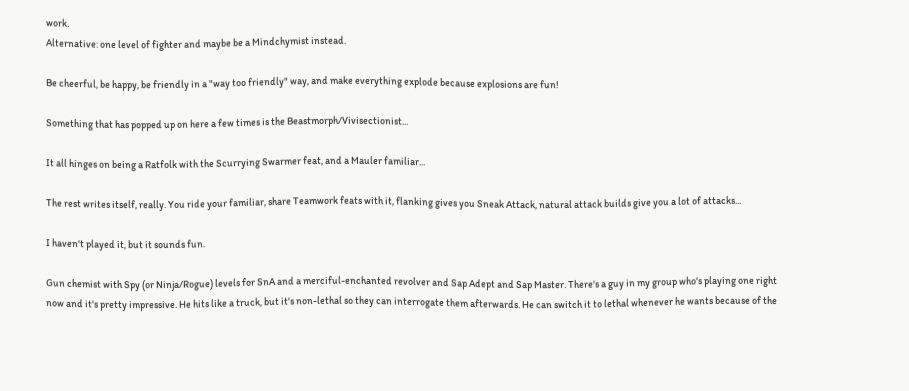work.
Alternative: one level of fighter and maybe be a Mindchymist instead.

Be cheerful, be happy, be friendly in a "way too friendly" way, and make everything explode because explosions are fun!

Something that has popped up on here a few times is the Beastmorph/Vivisectionist...

It all hinges on being a Ratfolk with the Scurrying Swarmer feat, and a Mauler familiar...

The rest writes itself, really. You ride your familiar, share Teamwork feats with it, flanking gives you Sneak Attack, natural attack builds give you a lot of attacks...

I haven't played it, but it sounds fun.

Gun chemist with Spy (or Ninja/Rogue) levels for SnA and a merciful-enchanted revolver and Sap Adept and Sap Master. There's a guy in my group who's playing one right now and it's pretty impressive. He hits like a truck, but it's non-lethal so they can interrogate them afterwards. He can switch it to lethal whenever he wants because of the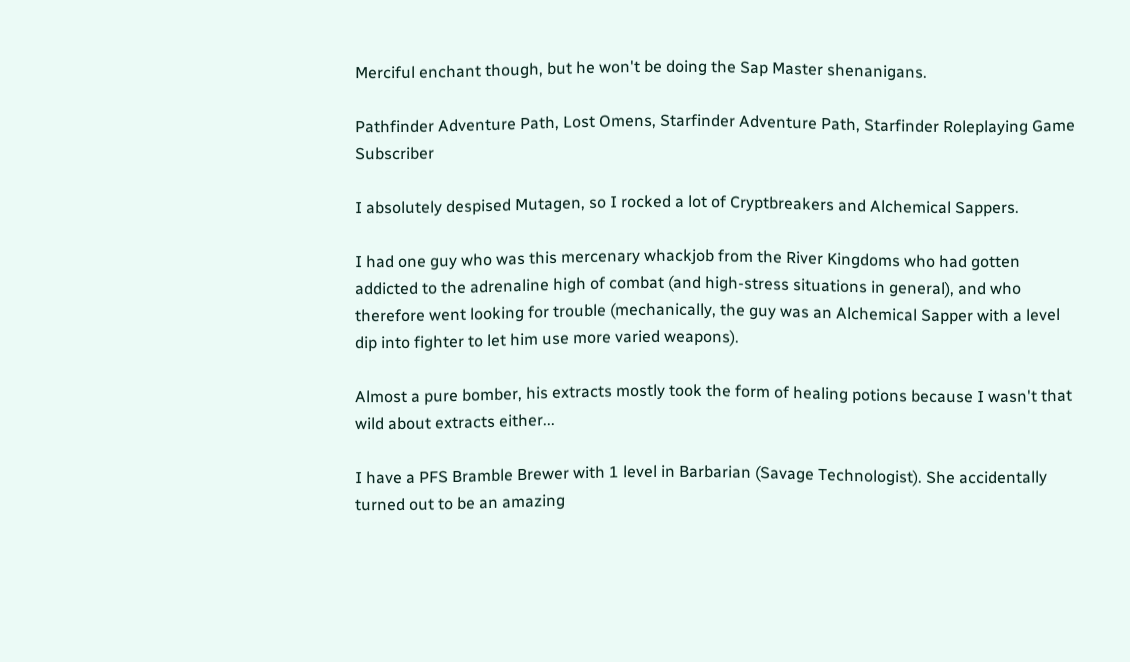Merciful enchant though, but he won't be doing the Sap Master shenanigans.

Pathfinder Adventure Path, Lost Omens, Starfinder Adventure Path, Starfinder Roleplaying Game Subscriber

I absolutely despised Mutagen, so I rocked a lot of Cryptbreakers and Alchemical Sappers.

I had one guy who was this mercenary whackjob from the River Kingdoms who had gotten addicted to the adrenaline high of combat (and high-stress situations in general), and who therefore went looking for trouble (mechanically, the guy was an Alchemical Sapper with a level dip into fighter to let him use more varied weapons).

Almost a pure bomber, his extracts mostly took the form of healing potions because I wasn't that wild about extracts either...

I have a PFS Bramble Brewer with 1 level in Barbarian (Savage Technologist). She accidentally turned out to be an amazing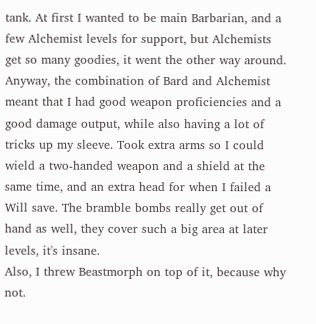tank. At first I wanted to be main Barbarian, and a few Alchemist levels for support, but Alchemists get so many goodies, it went the other way around. Anyway, the combination of Bard and Alchemist meant that I had good weapon proficiencies and a good damage output, while also having a lot of tricks up my sleeve. Took extra arms so I could wield a two-handed weapon and a shield at the same time, and an extra head for when I failed a Will save. The bramble bombs really get out of hand as well, they cover such a big area at later levels, it's insane.
Also, I threw Beastmorph on top of it, because why not.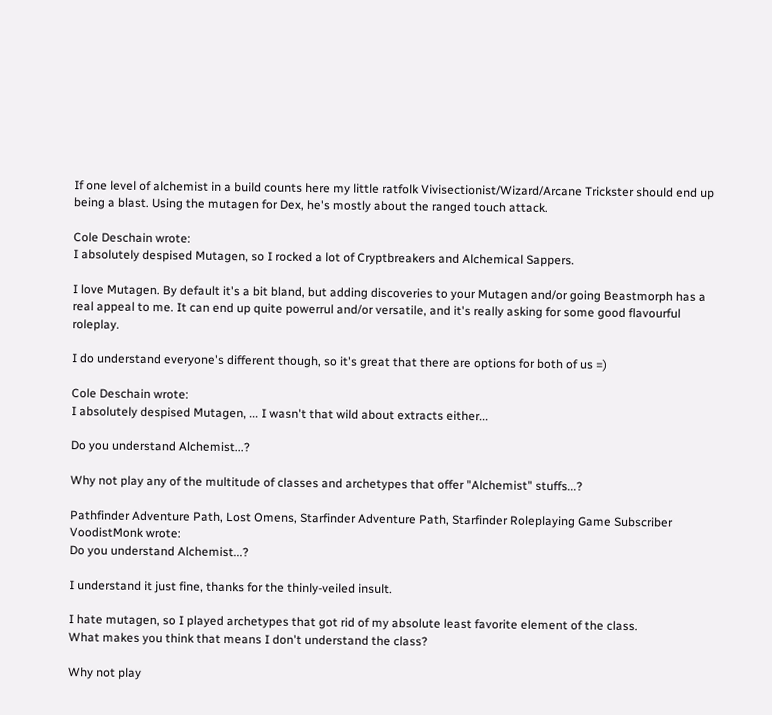If one level of alchemist in a build counts here my little ratfolk Vivisectionist/Wizard/Arcane Trickster should end up being a blast. Using the mutagen for Dex, he's mostly about the ranged touch attack.

Cole Deschain wrote:
I absolutely despised Mutagen, so I rocked a lot of Cryptbreakers and Alchemical Sappers.

I love Mutagen. By default it's a bit bland, but adding discoveries to your Mutagen and/or going Beastmorph has a real appeal to me. It can end up quite powerrul and/or versatile, and it's really asking for some good flavourful roleplay.

I do understand everyone's different though, so it's great that there are options for both of us =)

Cole Deschain wrote:
I absolutely despised Mutagen, ... I wasn't that wild about extracts either...

Do you understand Alchemist...?

Why not play any of the multitude of classes and archetypes that offer "Alchemist" stuffs...?

Pathfinder Adventure Path, Lost Omens, Starfinder Adventure Path, Starfinder Roleplaying Game Subscriber
VoodistMonk wrote:
Do you understand Alchemist...?

I understand it just fine, thanks for the thinly-veiled insult.

I hate mutagen, so I played archetypes that got rid of my absolute least favorite element of the class.
What makes you think that means I don't understand the class?

Why not play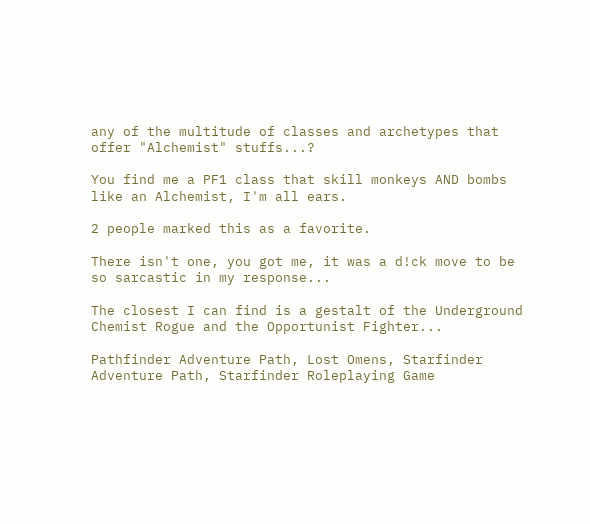any of the multitude of classes and archetypes that offer "Alchemist" stuffs...?

You find me a PF1 class that skill monkeys AND bombs like an Alchemist, I'm all ears.

2 people marked this as a favorite.

There isn't one, you got me, it was a d!ck move to be so sarcastic in my response...

The closest I can find is a gestalt of the Underground Chemist Rogue and the Opportunist Fighter...

Pathfinder Adventure Path, Lost Omens, Starfinder Adventure Path, Starfinder Roleplaying Game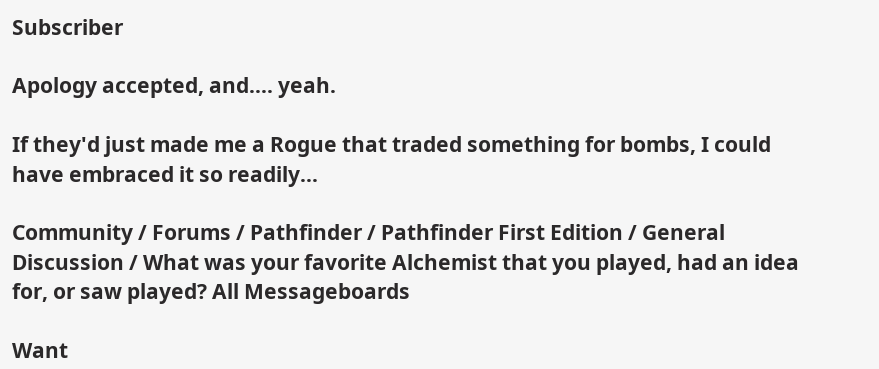Subscriber

Apology accepted, and.... yeah.

If they'd just made me a Rogue that traded something for bombs, I could have embraced it so readily...

Community / Forums / Pathfinder / Pathfinder First Edition / General Discussion / What was your favorite Alchemist that you played, had an idea for, or saw played? All Messageboards

Want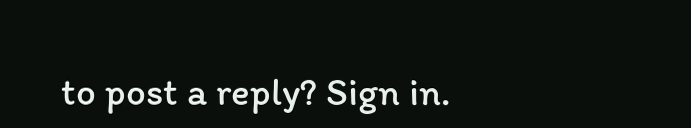to post a reply? Sign in.